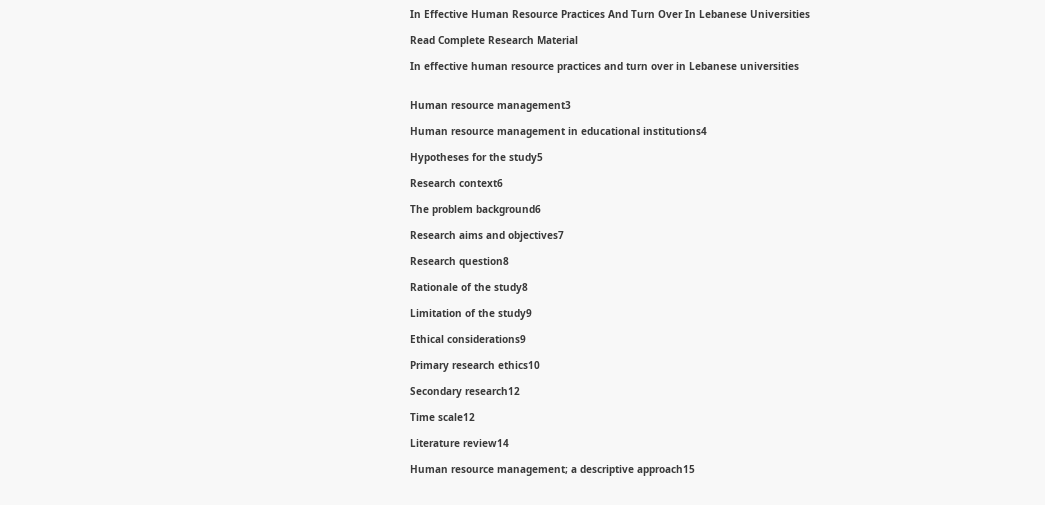In Effective Human Resource Practices And Turn Over In Lebanese Universities

Read Complete Research Material

In effective human resource practices and turn over in Lebanese universities


Human resource management3

Human resource management in educational institutions4

Hypotheses for the study5

Research context6

The problem background6

Research aims and objectives7

Research question8

Rationale of the study8

Limitation of the study9

Ethical considerations9

Primary research ethics10

Secondary research12

Time scale12

Literature review14

Human resource management; a descriptive approach15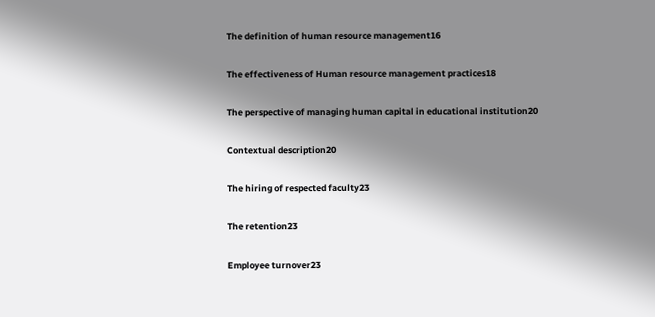The definition of human resource management16

The effectiveness of Human resource management practices18

The perspective of managing human capital in educational institution20

Contextual description20

The hiring of respected faculty23

The retention23

Employee turnover23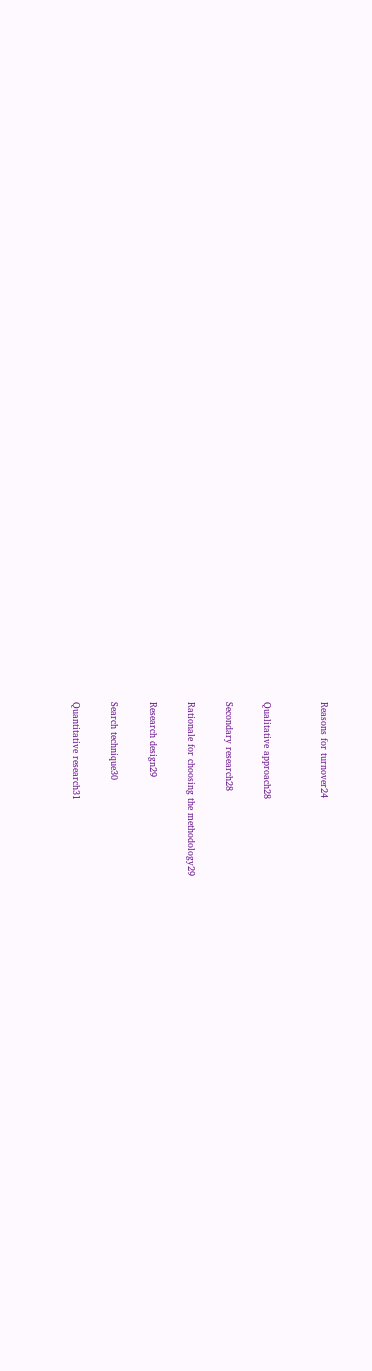Reasons for turnover24


Qualitative approach28

Secondary research28

Rationale for choosing the methodology29

Research design29

Search technique30

Quantitative research31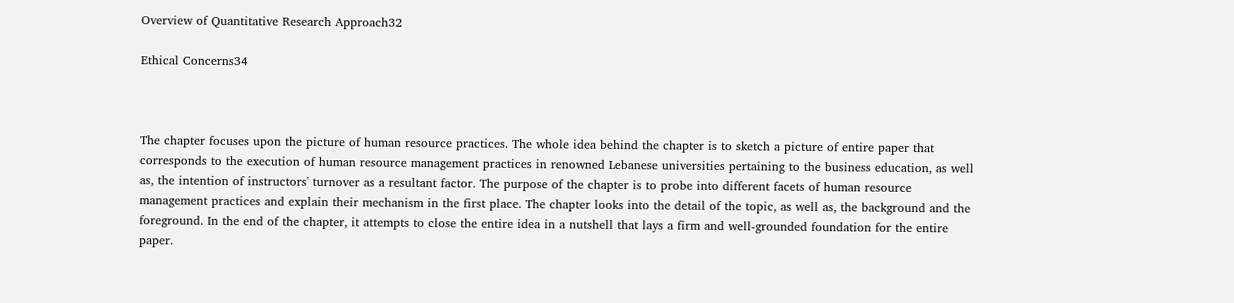Overview of Quantitative Research Approach32

Ethical Concerns34



The chapter focuses upon the picture of human resource practices. The whole idea behind the chapter is to sketch a picture of entire paper that corresponds to the execution of human resource management practices in renowned Lebanese universities pertaining to the business education, as well as, the intention of instructors' turnover as a resultant factor. The purpose of the chapter is to probe into different facets of human resource management practices and explain their mechanism in the first place. The chapter looks into the detail of the topic, as well as, the background and the foreground. In the end of the chapter, it attempts to close the entire idea in a nutshell that lays a firm and well-grounded foundation for the entire paper.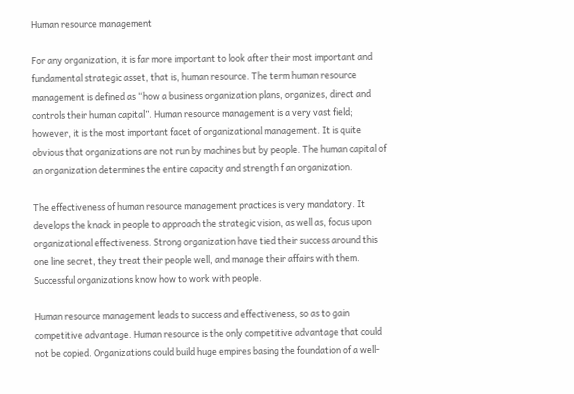Human resource management

For any organization, it is far more important to look after their most important and fundamental strategic asset, that is, human resource. The term human resource management is defined as “how a business organization plans, organizes, direct and controls their human capital”. Human resource management is a very vast field; however, it is the most important facet of organizational management. It is quite obvious that organizations are not run by machines but by people. The human capital of an organization determines the entire capacity and strength f an organization.

The effectiveness of human resource management practices is very mandatory. It develops the knack in people to approach the strategic vision, as well as, focus upon organizational effectiveness. Strong organization have tied their success around this one line secret, they treat their people well, and manage their affairs with them. Successful organizations know how to work with people.

Human resource management leads to success and effectiveness, so as to gain competitive advantage. Human resource is the only competitive advantage that could not be copied. Organizations could build huge empires basing the foundation of a well-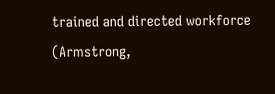trained and directed workforce (Armstrong,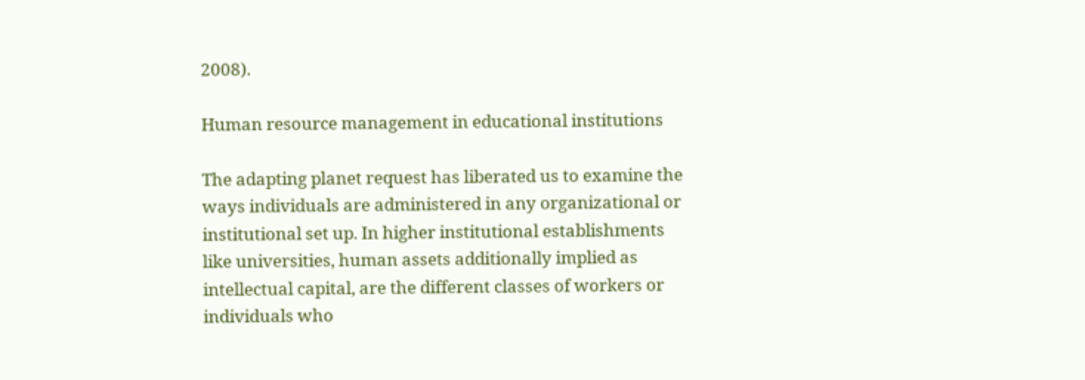2008).

Human resource management in educational institutions

The adapting planet request has liberated us to examine the ways individuals are administered in any organizational or institutional set up. In higher institutional establishments like universities, human assets additionally implied as intellectual capital, are the different classes of workers or individuals who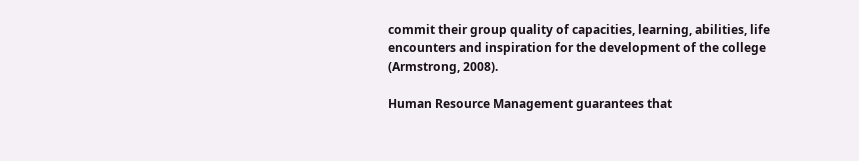commit their group quality of capacities, learning, abilities, life encounters and inspiration for the development of the college (Armstrong, 2008).

Human Resource Management guarantees that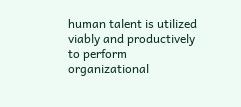human talent is utilized viably and productively to perform organizational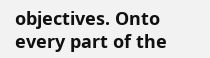objectives. Onto every part of the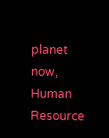planet now, Human Resource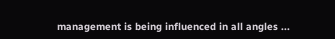management is being influenced in all angles ...